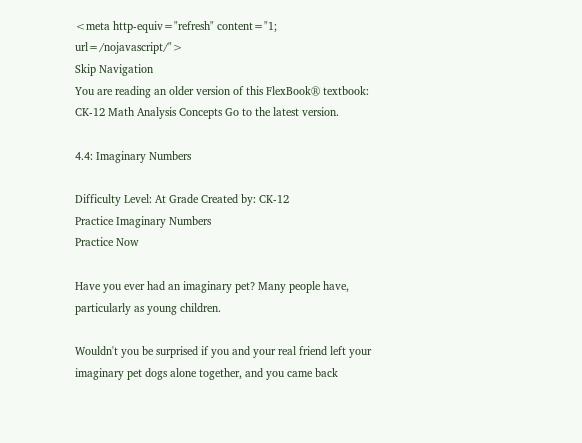<meta http-equiv="refresh" content="1; url=/nojavascript/">
Skip Navigation
You are reading an older version of this FlexBook® textbook: CK-12 Math Analysis Concepts Go to the latest version.

4.4: Imaginary Numbers

Difficulty Level: At Grade Created by: CK-12
Practice Imaginary Numbers
Practice Now

Have you ever had an imaginary pet? Many people have, particularly as young children.

Wouldn't you be surprised if you and your real friend left your imaginary pet dogs alone together, and you came back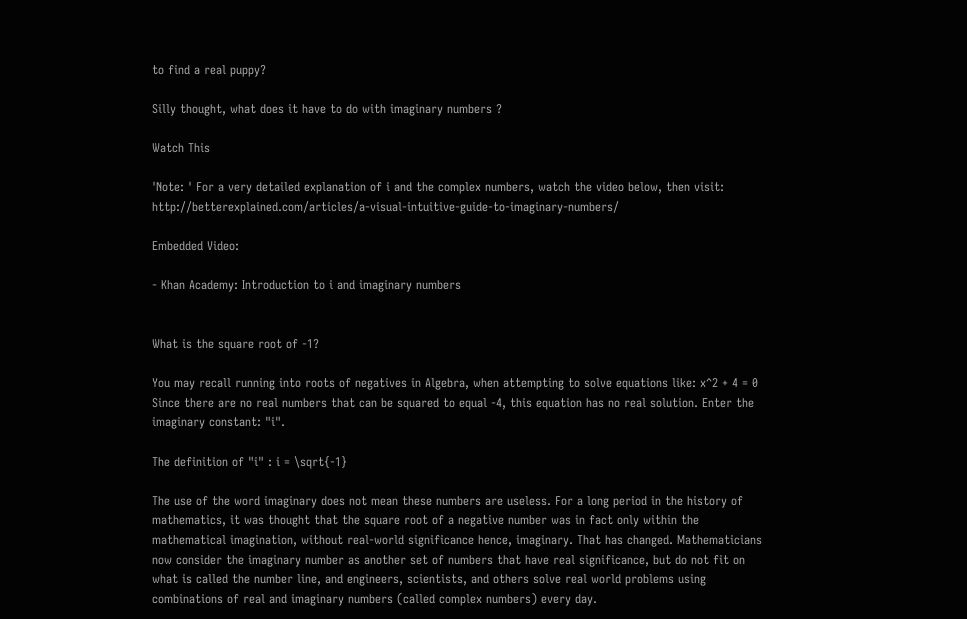to find a real puppy?

Silly thought, what does it have to do with imaginary numbers ?

Watch This

'Note: ' For a very detailed explanation of i and the complex numbers, watch the video below, then visit: http://betterexplained.com/articles/a-visual-intuitive-guide-to-imaginary-numbers/

Embedded Video:

- Khan Academy: Introduction to i and imaginary numbers


What is the square root of -1?

You may recall running into roots of negatives in Algebra, when attempting to solve equations like: x^2 + 4 = 0 Since there are no real numbers that can be squared to equal -4, this equation has no real solution. Enter the imaginary constant: "i".

The definition of "i" : i = \sqrt{-1}

The use of the word imaginary does not mean these numbers are useless. For a long period in the history of mathematics, it was thought that the square root of a negative number was in fact only within the mathematical imagination, without real-world significance hence, imaginary. That has changed. Mathematicians now consider the imaginary number as another set of numbers that have real significance, but do not fit on what is called the number line, and engineers, scientists, and others solve real world problems using combinations of real and imaginary numbers (called complex numbers) every day.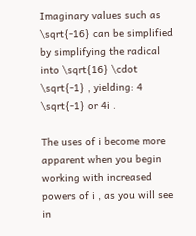Imaginary values such as \sqrt{-16} can be simplified by simplifying the radical into \sqrt{16} \cdot \sqrt{-1} , yielding: 4 \sqrt{-1} or 4i .

The uses of i become more apparent when you begin working with increased powers of i , as you will see in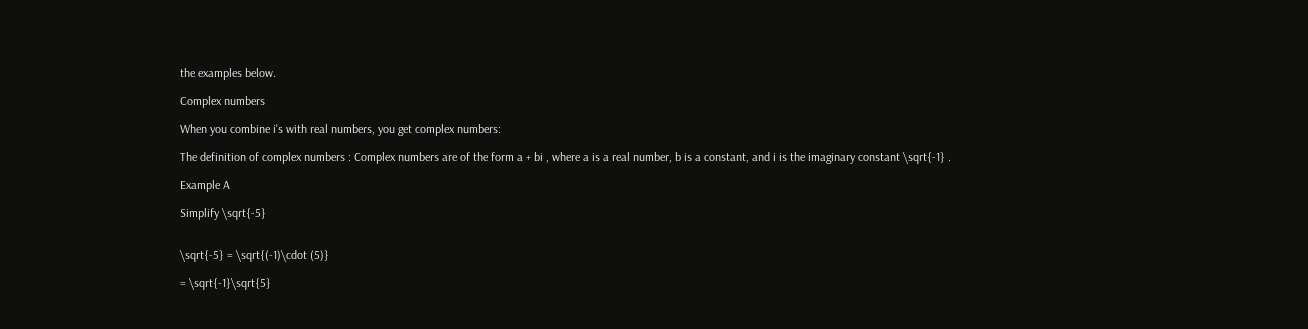the examples below.

Complex numbers

When you combine i's with real numbers, you get complex numbers:

The definition of complex numbers : Complex numbers are of the form a + bi , where a is a real number, b is a constant, and i is the imaginary constant \sqrt{-1} .

Example A

Simplify \sqrt{-5}


\sqrt{-5} = \sqrt{(-1)\cdot (5)}

= \sqrt{-1}\sqrt{5}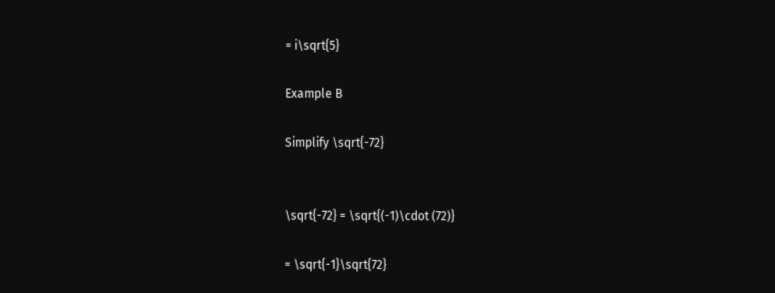= i\sqrt{5}

Example B

Simplify \sqrt{-72}


\sqrt{-72} = \sqrt{(-1)\cdot (72)}

= \sqrt{-1}\sqrt{72}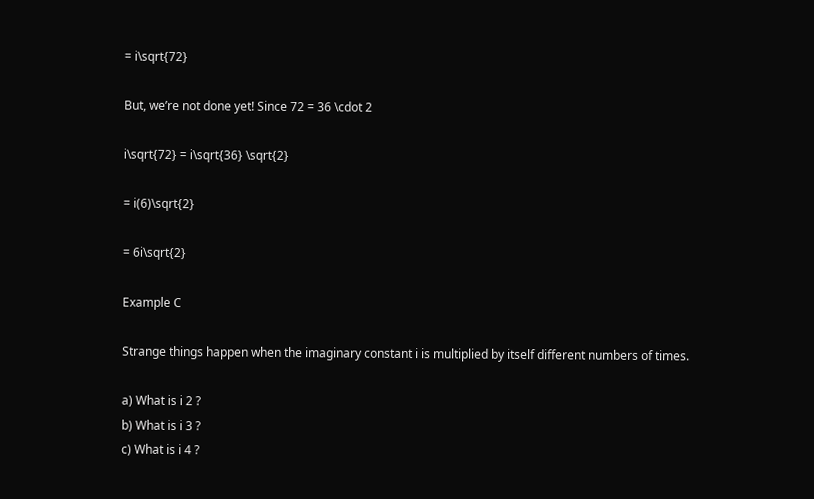= i\sqrt{72}

But, we’re not done yet! Since 72 = 36 \cdot 2

i\sqrt{72} = i\sqrt{36} \sqrt{2}

= i(6)\sqrt{2}

= 6i\sqrt{2}

Example C

Strange things happen when the imaginary constant i is multiplied by itself different numbers of times.

a) What is i 2 ?
b) What is i 3 ?
c) What is i 4 ?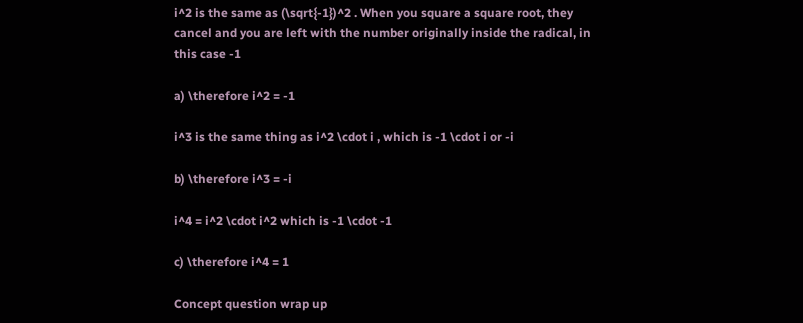i^2 is the same as (\sqrt{-1})^2 . When you square a square root, they cancel and you are left with the number originally inside the radical, in this case -1

a) \therefore i^2 = -1

i^3 is the same thing as i^2 \cdot i , which is -1 \cdot i or -i

b) \therefore i^3 = -i

i^4 = i^2 \cdot i^2 which is -1 \cdot -1

c) \therefore i^4 = 1

Concept question wrap up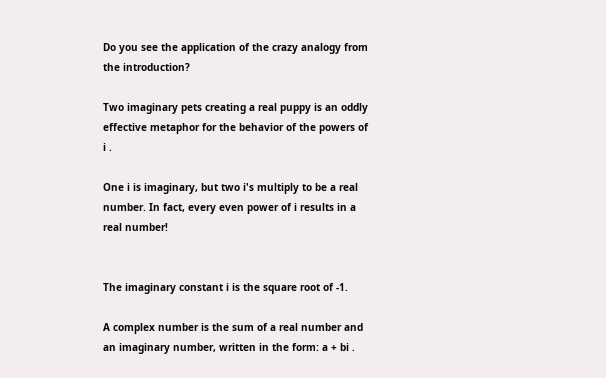Do you see the application of the crazy analogy from the introduction?

Two imaginary pets creating a real puppy is an oddly effective metaphor for the behavior of the powers of i .

One i is imaginary, but two i's multiply to be a real number. In fact, every even power of i results in a real number!


The imaginary constant i is the square root of -1.

A complex number is the sum of a real number and an imaginary number, written in the form: a + bi .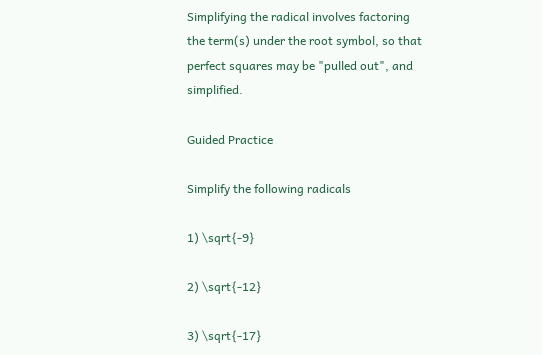Simplifying the radical involves factoring the term(s) under the root symbol, so that perfect squares may be "pulled out", and simplified.

Guided Practice

Simplify the following radicals

1) \sqrt{-9}

2) \sqrt{-12}

3) \sqrt{-17}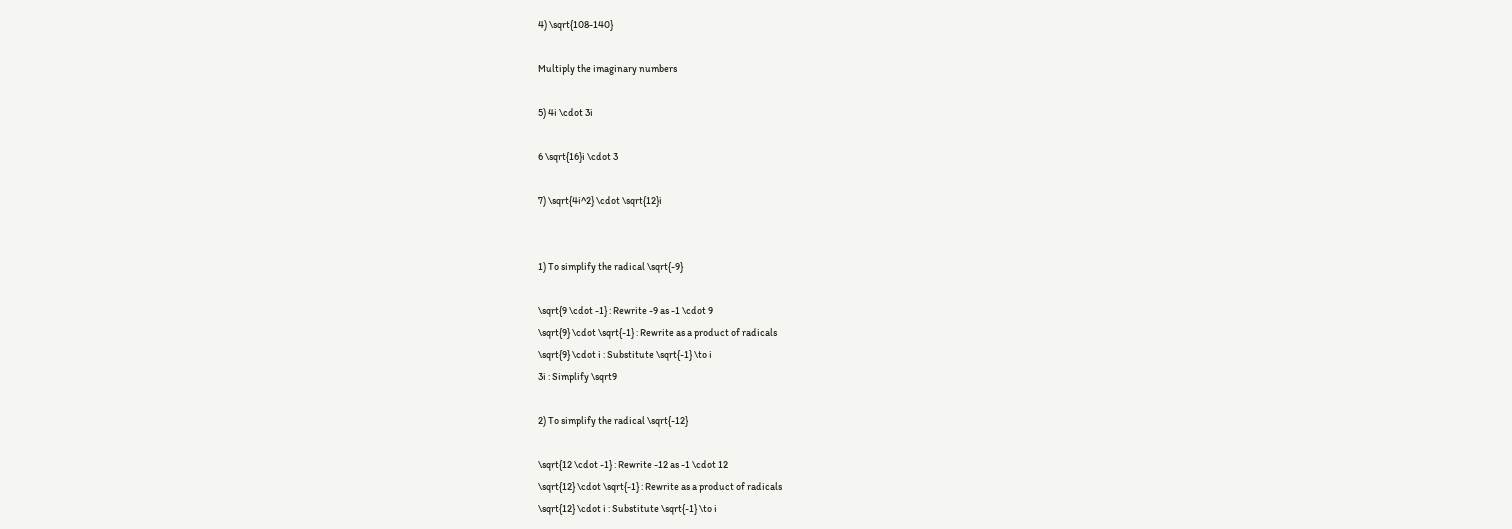4) \sqrt{108-140}

Multiply the imaginary numbers

5) 4i \cdot 3i

6 \sqrt{16}i \cdot 3

7) \sqrt{4i^2} \cdot \sqrt{12}i


1) To simplify the radical \sqrt{-9}

\sqrt{9 \cdot -1} : Rewrite -9 as -1 \cdot 9
\sqrt{9} \cdot \sqrt{-1} : Rewrite as a product of radicals
\sqrt{9} \cdot i : Substitute \sqrt{-1} \to i
3i : Simplify \sqrt9

2) To simplify the radical \sqrt{-12}

\sqrt{12 \cdot -1} : Rewrite -12 as -1 \cdot 12
\sqrt{12} \cdot \sqrt{-1} : Rewrite as a product of radicals
\sqrt{12} \cdot i : Substitute \sqrt{-1} \to i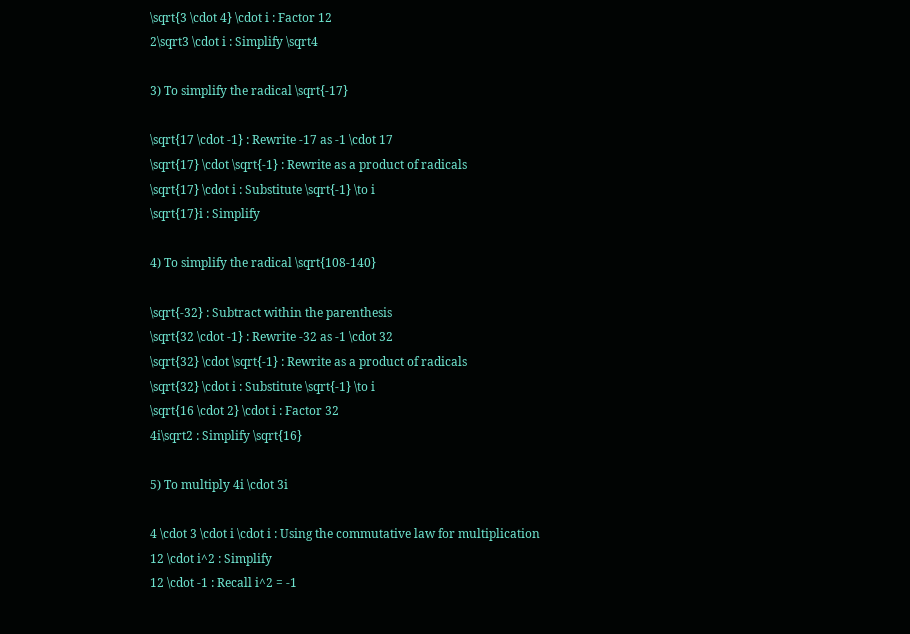\sqrt{3 \cdot 4} \cdot i : Factor 12
2\sqrt3 \cdot i : Simplify \sqrt4

3) To simplify the radical \sqrt{-17}

\sqrt{17 \cdot -1} : Rewrite -17 as -1 \cdot 17
\sqrt{17} \cdot \sqrt{-1} : Rewrite as a product of radicals
\sqrt{17} \cdot i : Substitute \sqrt{-1} \to i
\sqrt{17}i : Simplify

4) To simplify the radical \sqrt{108-140}

\sqrt{-32} : Subtract within the parenthesis
\sqrt{32 \cdot -1} : Rewrite -32 as -1 \cdot 32
\sqrt{32} \cdot \sqrt{-1} : Rewrite as a product of radicals
\sqrt{32} \cdot i : Substitute \sqrt{-1} \to i
\sqrt{16 \cdot 2} \cdot i : Factor 32
4i\sqrt2 : Simplify \sqrt{16}

5) To multiply 4i \cdot 3i

4 \cdot 3 \cdot i \cdot i : Using the commutative law for multiplication
12 \cdot i^2 : Simplify
12 \cdot -1 : Recall i^2 = -1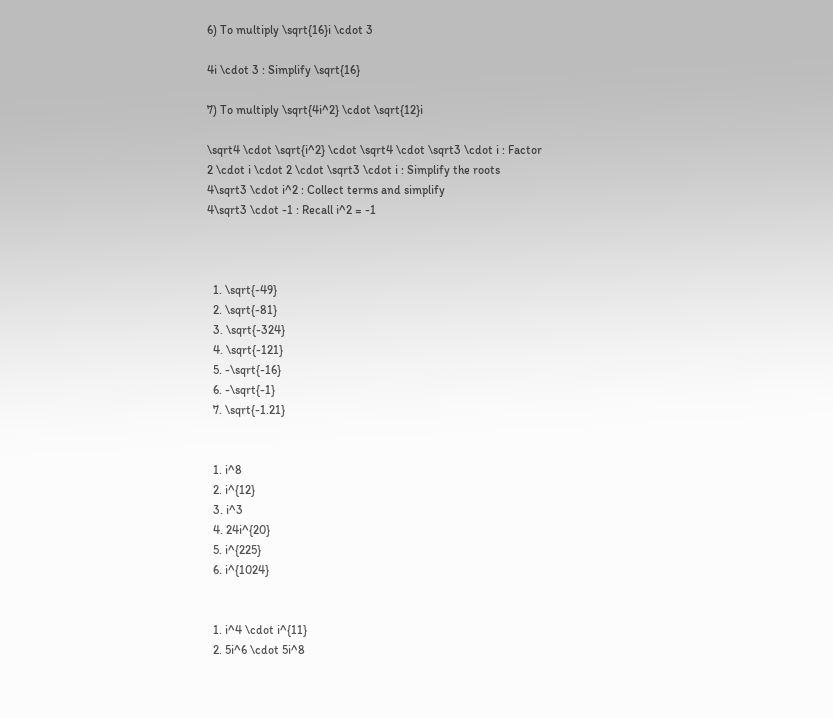6) To multiply \sqrt{16}i \cdot 3

4i \cdot 3 : Simplify \sqrt{16}

7) To multiply \sqrt{4i^2} \cdot \sqrt{12}i

\sqrt4 \cdot \sqrt{i^2} \cdot \sqrt4 \cdot \sqrt3 \cdot i : Factor
2 \cdot i \cdot 2 \cdot \sqrt3 \cdot i : Simplify the roots
4\sqrt3 \cdot i^2 : Collect terms and simplify
4\sqrt3 \cdot -1 : Recall i^2 = -1



  1. \sqrt{-49}
  2. \sqrt{-81}
  3. \sqrt{-324}
  4. \sqrt{-121}
  5. -\sqrt{-16}
  6. -\sqrt{-1}
  7. \sqrt{-1.21}


  1. i^8
  2. i^{12}
  3. i^3
  4. 24i^{20}
  5. i^{225}
  6. i^{1024}


  1. i^4 \cdot i^{11}
  2. 5i^6 \cdot 5i^8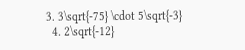3. 3\sqrt{-75} \cdot 5\sqrt{-3}
  4. 2\sqrt{-12}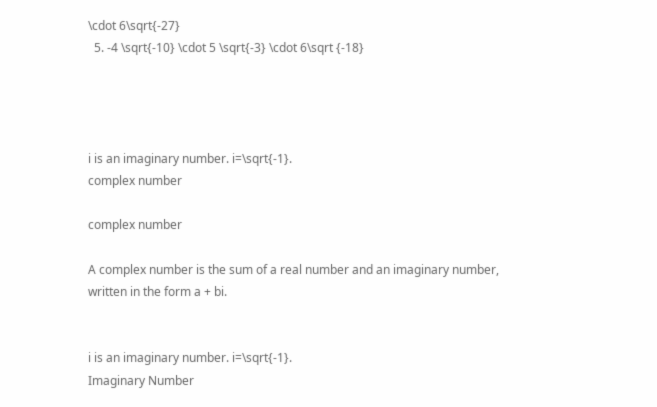\cdot 6\sqrt{-27}
  5. -4 \sqrt{-10} \cdot 5 \sqrt{-3} \cdot 6\sqrt {-18}




i is an imaginary number. i=\sqrt{-1}.
complex number

complex number

A complex number is the sum of a real number and an imaginary number, written in the form a + bi.


i is an imaginary number. i=\sqrt{-1}.
Imaginary Number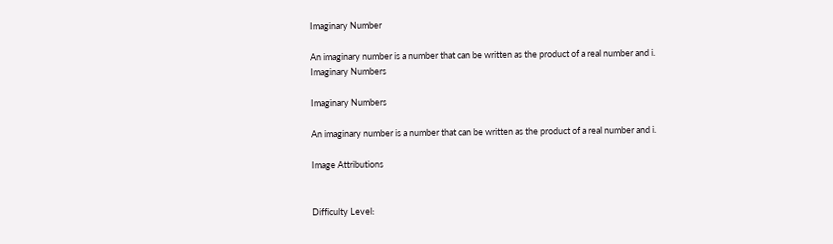Imaginary Number

An imaginary number is a number that can be written as the product of a real number and i.
Imaginary Numbers

Imaginary Numbers

An imaginary number is a number that can be written as the product of a real number and i.

Image Attributions


Difficulty Level: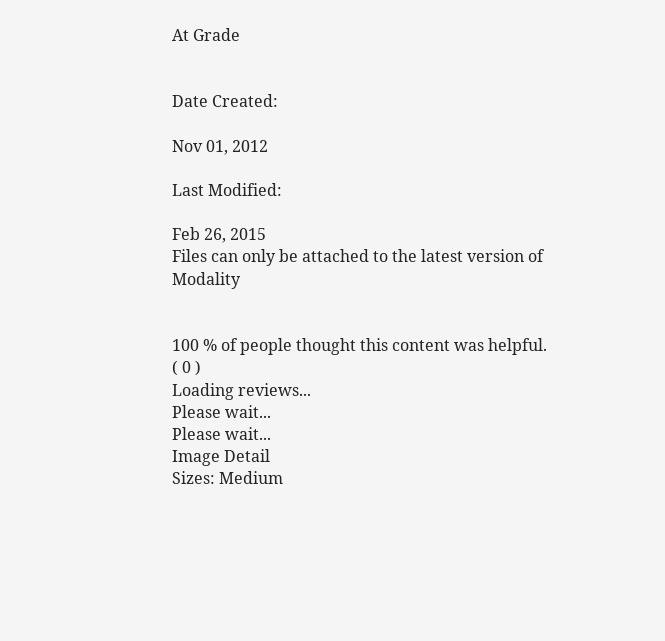At Grade


Date Created:

Nov 01, 2012

Last Modified:

Feb 26, 2015
Files can only be attached to the latest version of Modality


100 % of people thought this content was helpful.
( 0 )
Loading reviews...
Please wait...
Please wait...
Image Detail
Sizes: Medium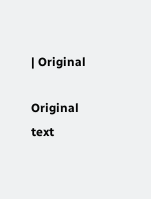| Original

Original text